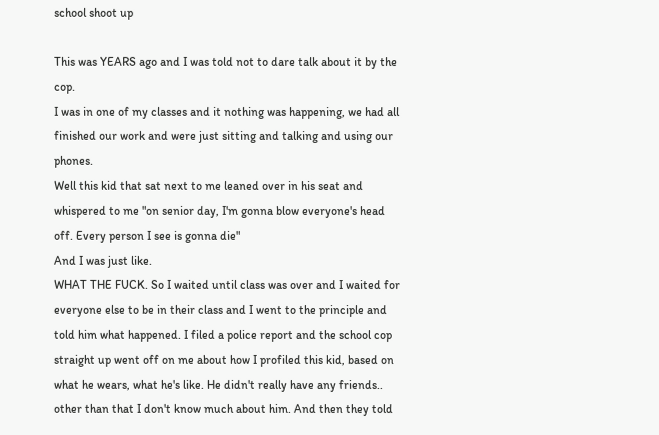school shoot up

This was YEARS ago and I was told not to dare talk about it by the cop.
I was in one of my classes and it nothing was happening, we had all finished our work and were just sitting and talking and using our phones.
Well this kid that sat next to me leaned over in his seat and whispered to me "on senior day, I'm gonna blow everyone's head off. Every person I see is gonna die"
And I was just like.
WHAT THE FUCK. So I waited until class was over and I waited for everyone else to be in their class and I went to the principle and told him what happened. I filed a police report and the school cop straight up went off on me about how I profiled this kid, based on what he wears, what he's like. He didn't really have any friends.. other than that I don't know much about him. And then they told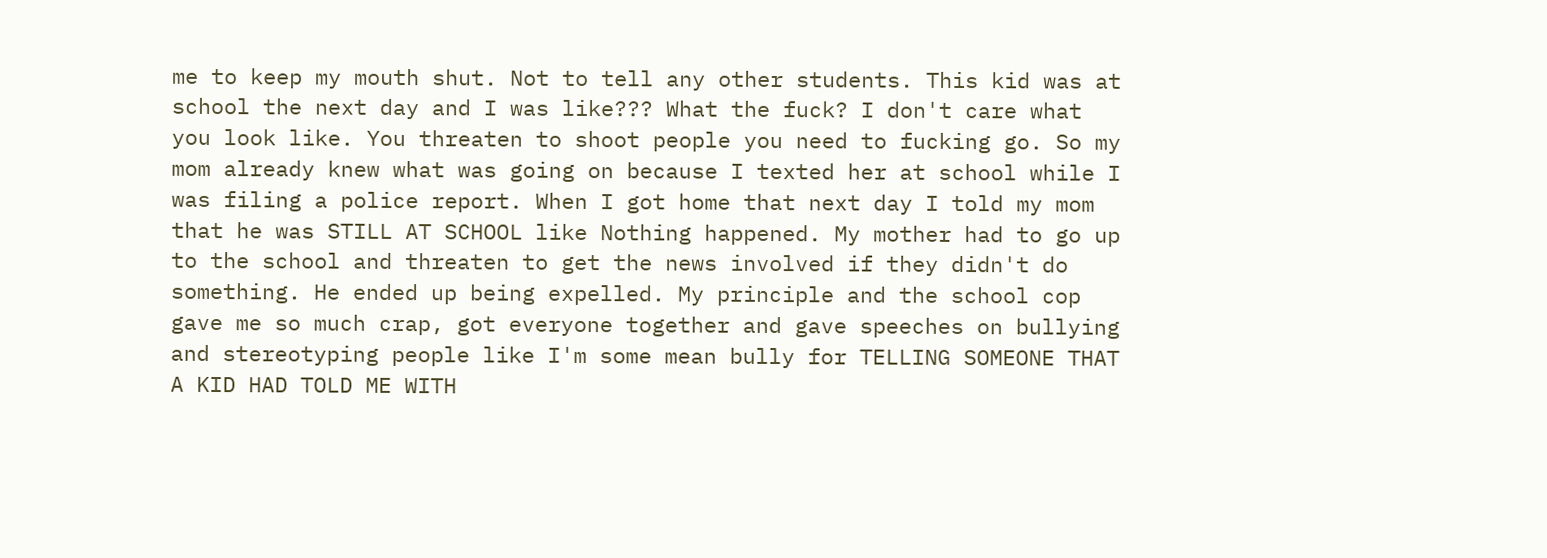me to keep my mouth shut. Not to tell any other students. This kid was at school the next day and I was like??? What the fuck? I don't care what you look like. You threaten to shoot people you need to fucking go. So my mom already knew what was going on because I texted her at school while I was filing a police report. When I got home that next day I told my mom that he was STILL AT SCHOOL like Nothing happened. My mother had to go up to the school and threaten to get the news involved if they didn't do something. He ended up being expelled. My principle and the school cop gave me so much crap, got everyone together and gave speeches on bullying and stereotyping people like I'm some mean bully for TELLING SOMEONE THAT A KID HAD TOLD ME WITH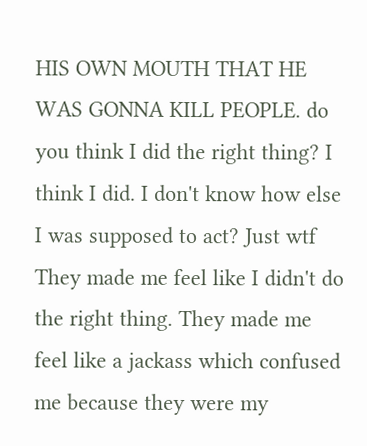HIS OWN MOUTH THAT HE WAS GONNA KILL PEOPLE. do you think I did the right thing? I think I did. I don't know how else I was supposed to act? Just wtf
They made me feel like I didn't do the right thing. They made me feel like a jackass which confused me because they were my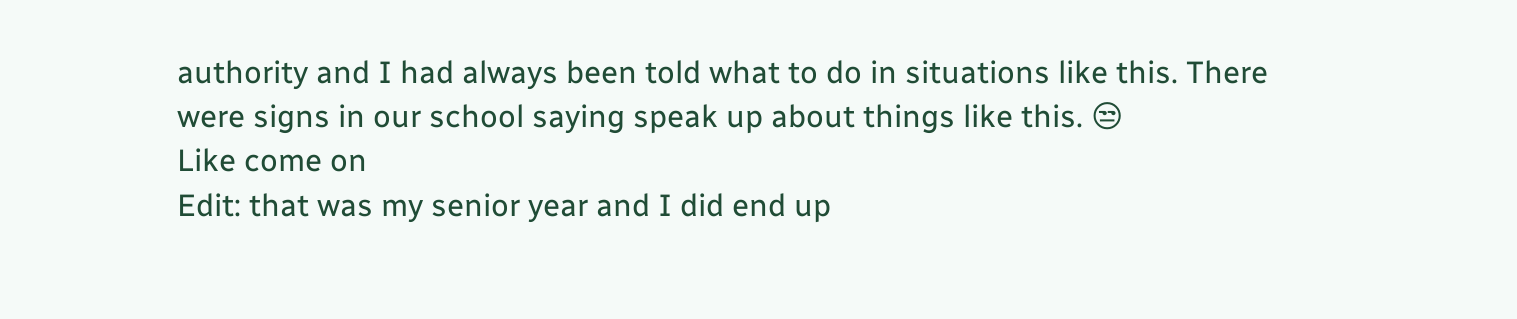authority and I had always been told what to do in situations like this. There were signs in our school saying speak up about things like this. 😒
Like come on
Edit: that was my senior year and I did end up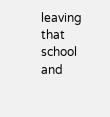leaving that school and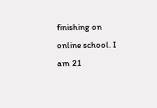finishing on online school. I am 21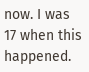now. I was 17 when this happened.